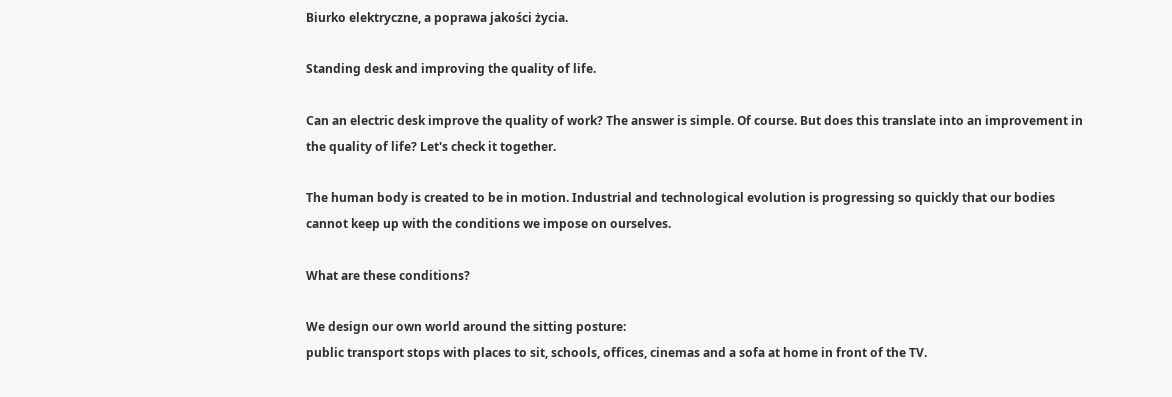Biurko elektryczne, a poprawa jakości życia.

Standing desk and improving the quality of life.

Can an electric desk improve the quality of work? The answer is simple. Of course. But does this translate into an improvement in the quality of life? Let's check it together.

The human body is created to be in motion. Industrial and technological evolution is progressing so quickly that our bodies cannot keep up with the conditions we impose on ourselves.

What are these conditions?

We design our own world around the sitting posture:
public transport stops with places to sit, schools, offices, cinemas and a sofa at home in front of the TV.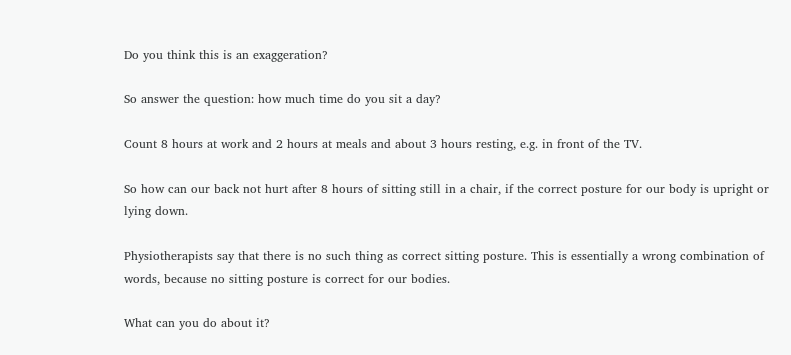Do you think this is an exaggeration?

So answer the question: how much time do you sit a day?

Count 8 hours at work and 2 hours at meals and about 3 hours resting, e.g. in front of the TV.

So how can our back not hurt after 8 hours of sitting still in a chair, if the correct posture for our body is upright or lying down.

Physiotherapists say that there is no such thing as correct sitting posture. This is essentially a wrong combination of words, because no sitting posture is correct for our bodies.

What can you do about it?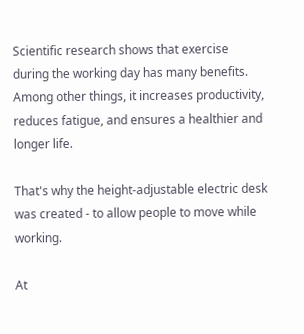Scientific research shows that exercise during the working day has many benefits. Among other things, it increases productivity, reduces fatigue, and ensures a healthier and longer life.

That's why the height-adjustable electric desk was created - to allow people to move while working.

At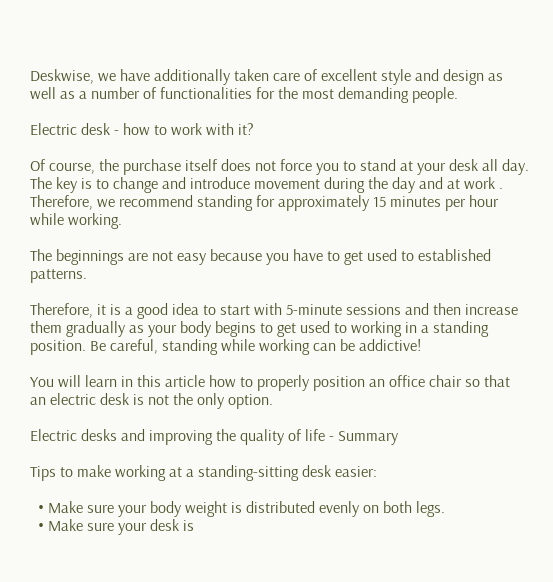Deskwise, we have additionally taken care of excellent style and design as well as a number of functionalities for the most demanding people.

Electric desk - how to work with it?

Of course, the purchase itself does not force you to stand at your desk all day. The key is to change and introduce movement during the day and at work . Therefore, we recommend standing for approximately 15 minutes per hour while working.

The beginnings are not easy because you have to get used to established patterns.

Therefore, it is a good idea to start with 5-minute sessions and then increase them gradually as your body begins to get used to working in a standing position. Be careful, standing while working can be addictive!

You will learn in this article how to properly position an office chair so that an electric desk is not the only option.

Electric desks and improving the quality of life - Summary

Tips to make working at a standing-sitting desk easier:

  • Make sure your body weight is distributed evenly on both legs.
  • Make sure your desk is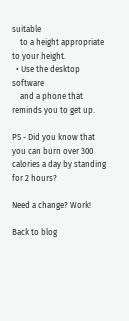suitable
    to a height appropriate to your height.
  • Use the desktop software
    and a phone that reminds you to get up.

PS - Did you know that you can burn over 300 calories a day by standing for 2 hours?

Need a change? Work!

Back to blog